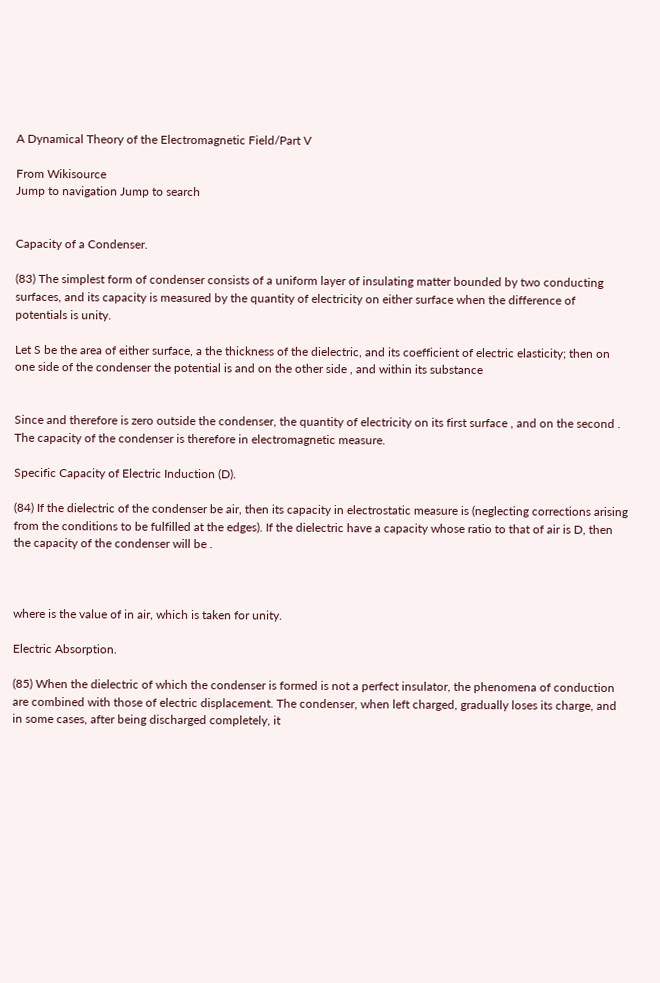A Dynamical Theory of the Electromagnetic Field/Part V

From Wikisource
Jump to navigation Jump to search


Capacity of a Condenser.

(83) The simplest form of condenser consists of a uniform layer of insulating matter bounded by two conducting surfaces, and its capacity is measured by the quantity of electricity on either surface when the difference of potentials is unity.

Let S be the area of either surface, a the thickness of the dielectric, and its coefficient of electric elasticity; then on one side of the condenser the potential is and on the other side , and within its substance


Since and therefore is zero outside the condenser, the quantity of electricity on its first surface , and on the second . The capacity of the condenser is therefore in electromagnetic measure.

Specific Capacity of Electric Induction (D).

(84) If the dielectric of the condenser be air, then its capacity in electrostatic measure is (neglecting corrections arising from the conditions to be fulfilled at the edges). If the dielectric have a capacity whose ratio to that of air is D, then the capacity of the condenser will be .



where is the value of in air, which is taken for unity.

Electric Absorption.

(85) When the dielectric of which the condenser is formed is not a perfect insulator, the phenomena of conduction are combined with those of electric displacement. The condenser, when left charged, gradually loses its charge, and in some cases, after being discharged completely, it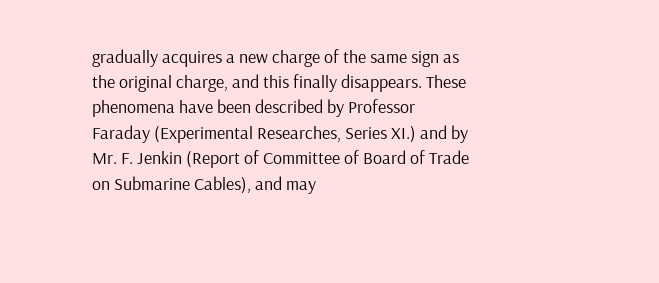gradually acquires a new charge of the same sign as the original charge, and this finally disappears. These phenomena have been described by Professor Faraday (Experimental Researches, Series XI.) and by Mr. F. Jenkin (Report of Committee of Board of Trade on Submarine Cables), and may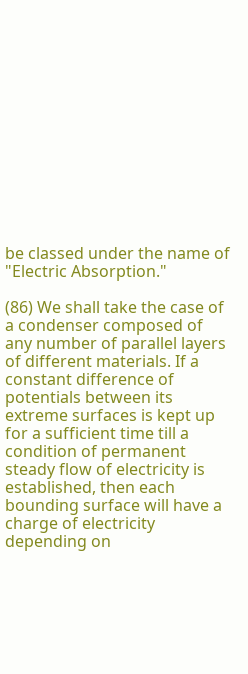be classed under the name of "Electric Absorption."

(86) We shall take the case of a condenser composed of any number of parallel layers of different materials. If a constant difference of potentials between its extreme surfaces is kept up for a sufficient time till a condition of permanent steady flow of electricity is established, then each bounding surface will have a charge of electricity depending on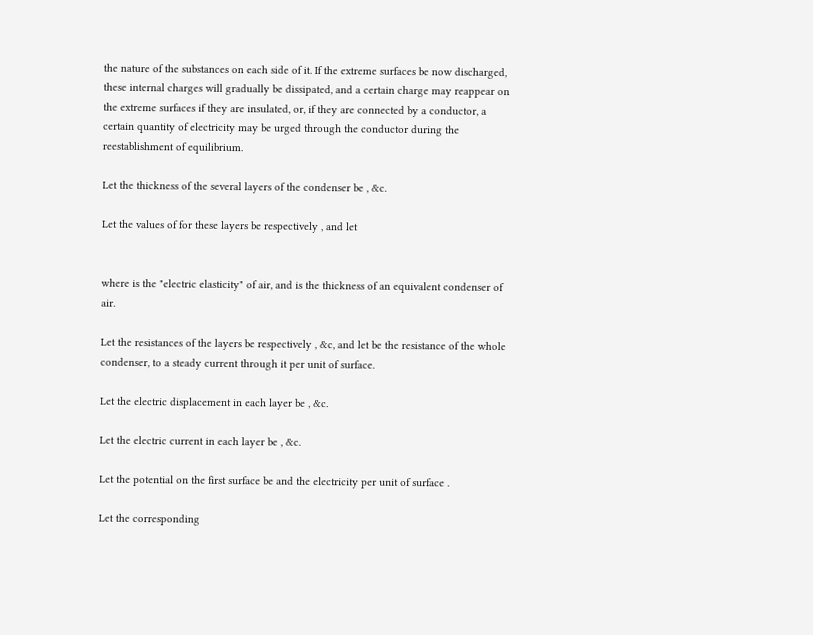the nature of the substances on each side of it. If the extreme surfaces be now discharged, these internal charges will gradually be dissipated, and a certain charge may reappear on the extreme surfaces if they are insulated, or, if they are connected by a conductor, a certain quantity of electricity may be urged through the conductor during the reestablishment of equilibrium.

Let the thickness of the several layers of the condenser be , &c.

Let the values of for these layers be respectively , and let


where is the "electric elasticity" of air, and is the thickness of an equivalent condenser of air.

Let the resistances of the layers be respectively , &c, and let be the resistance of the whole condenser, to a steady current through it per unit of surface.

Let the electric displacement in each layer be , &c.

Let the electric current in each layer be , &c.

Let the potential on the first surface be and the electricity per unit of surface .

Let the corresponding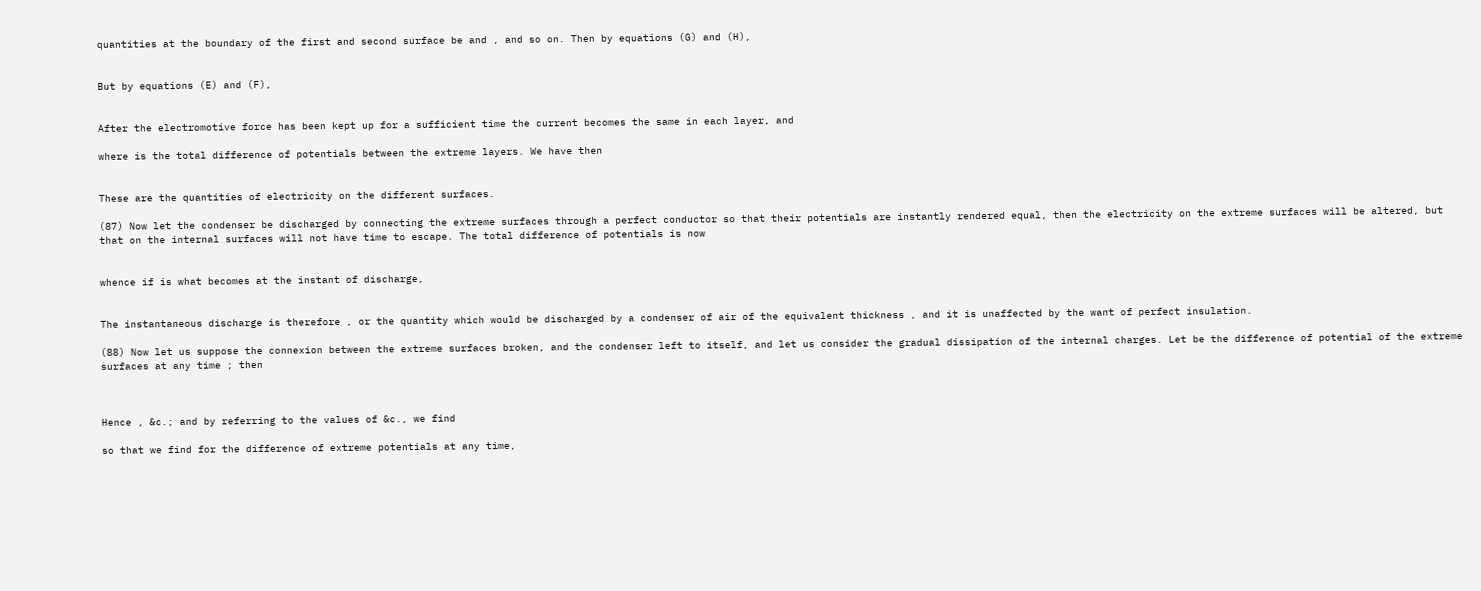quantities at the boundary of the first and second surface be and , and so on. Then by equations (G) and (H),


But by equations (E) and (F),


After the electromotive force has been kept up for a sufficient time the current becomes the same in each layer, and

where is the total difference of potentials between the extreme layers. We have then


These are the quantities of electricity on the different surfaces.

(87) Now let the condenser be discharged by connecting the extreme surfaces through a perfect conductor so that their potentials are instantly rendered equal, then the electricity on the extreme surfaces will be altered, but that on the internal surfaces will not have time to escape. The total difference of potentials is now


whence if is what becomes at the instant of discharge,


The instantaneous discharge is therefore , or the quantity which would be discharged by a condenser of air of the equivalent thickness , and it is unaffected by the want of perfect insulation.

(88) Now let us suppose the connexion between the extreme surfaces broken, and the condenser left to itself, and let us consider the gradual dissipation of the internal charges. Let be the difference of potential of the extreme surfaces at any time ; then



Hence , &c.; and by referring to the values of &c., we find

so that we find for the difference of extreme potentials at any time,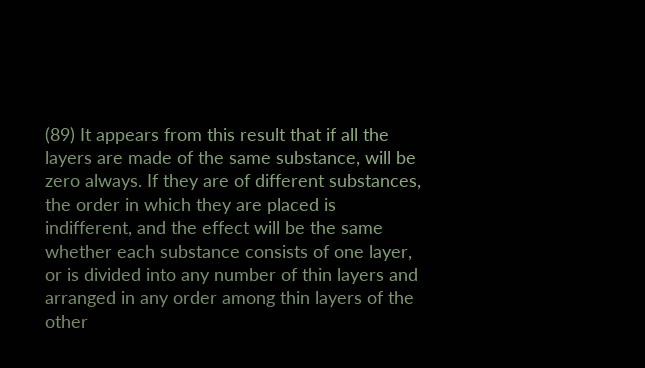(89) It appears from this result that if all the layers are made of the same substance, will be zero always. If they are of different substances, the order in which they are placed is indifferent, and the effect will be the same whether each substance consists of one layer, or is divided into any number of thin layers and arranged in any order among thin layers of the other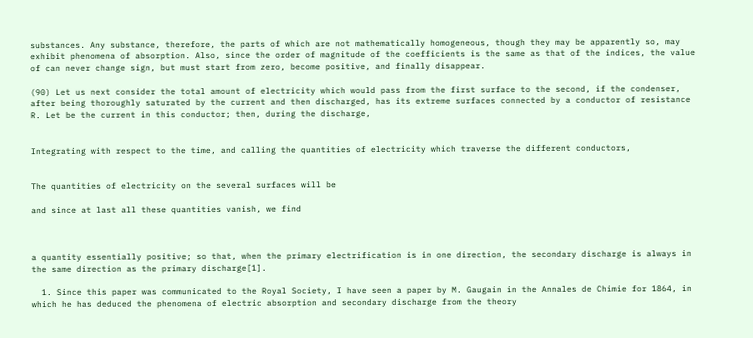substances. Any substance, therefore, the parts of which are not mathematically homogeneous, though they may be apparently so, may exhibit phenomena of absorption. Also, since the order of magnitude of the coefficients is the same as that of the indices, the value of can never change sign, but must start from zero, become positive, and finally disappear.

(90) Let us next consider the total amount of electricity which would pass from the first surface to the second, if the condenser, after being thoroughly saturated by the current and then discharged, has its extreme surfaces connected by a conductor of resistance R. Let be the current in this conductor; then, during the discharge,


Integrating with respect to the time, and calling the quantities of electricity which traverse the different conductors,


The quantities of electricity on the several surfaces will be

and since at last all these quantities vanish, we find



a quantity essentially positive; so that, when the primary electrification is in one direction, the secondary discharge is always in the same direction as the primary discharge[1].

  1. Since this paper was communicated to the Royal Society, I have seen a paper by M. Gaugain in the Annales de Chimie for 1864, in which he has deduced the phenomena of electric absorption and secondary discharge from the theory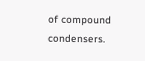of compound condensers.